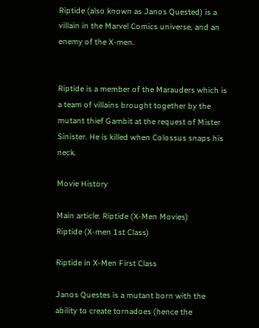Riptide (also known as Janos Quested) is a villain in the Marvel Comics universe, and an enemy of the X-men.


Riptide is a member of the Marauders which is a team of villains brought together by the mutant thief Gambit at the request of Mister Sinister. He is killed when Colossus snaps his neck.

Movie History

Main article: Riptide (X-Men Movies)
Riptide (X-men 1st Class)

Riptide in X-Men First Class

Janos Questes is a mutant born with the ability to create tornadoes (hence the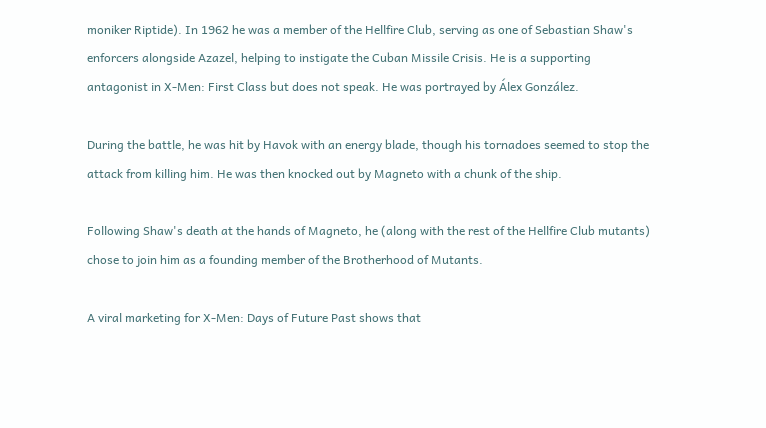moniker Riptide). In 1962 he was a member of the Hellfire Club, serving as one of Sebastian Shaw's enforcers alongside Azazel, helping to instigate the Cuban Missile Crisis. He is a supporting antagonist in X-Men: First Class but does not speak. He was portrayed by Álex González.

During the battle, he was hit by Havok with an energy blade, though his tornadoes seemed to stop the attack from killing him. He was then knocked out by Magneto with a chunk of the ship.

Following Shaw's death at the hands of Magneto, he (along with the rest of the Hellfire Club mutants) chose to join him as a founding member of the Brotherhood of Mutants.

A viral marketing for X-Men: Days of Future Past shows that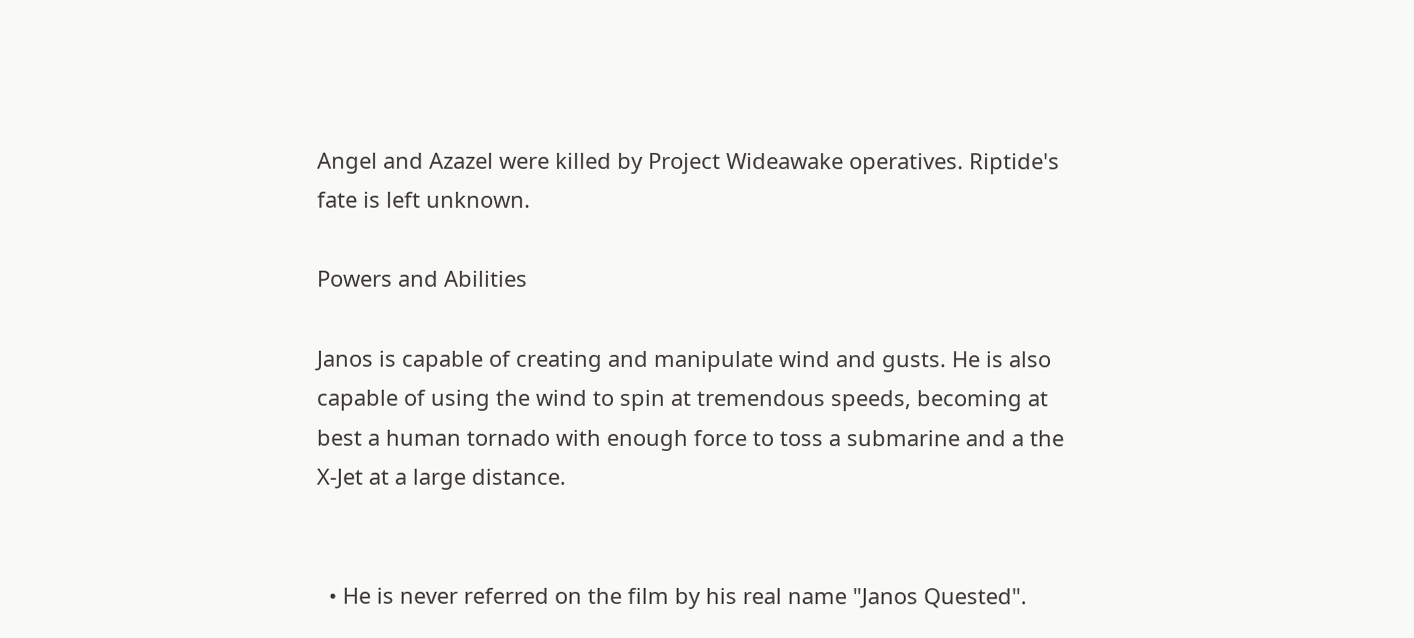Angel and Azazel were killed by Project Wideawake operatives. Riptide's fate is left unknown.

Powers and Abilities

Janos is capable of creating and manipulate wind and gusts. He is also capable of using the wind to spin at tremendous speeds, becoming at best a human tornado with enough force to toss a submarine and a the X-Jet at a large distance.


  • He is never referred on the film by his real name "Janos Quested".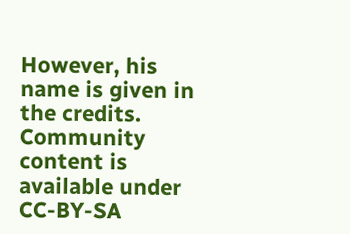However, his name is given in the credits.
Community content is available under CC-BY-SA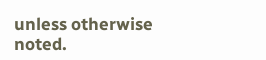unless otherwise noted.